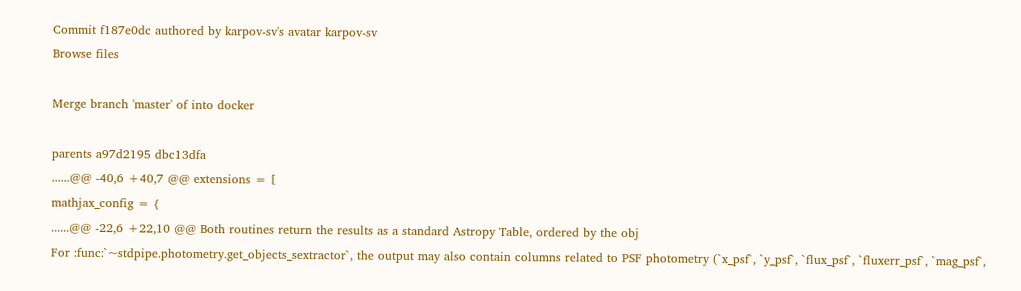Commit f187e0dc authored by karpov-sv's avatar karpov-sv
Browse files

Merge branch 'master' of into docker

parents a97d2195 dbc13dfa
......@@ -40,6 +40,7 @@ extensions = [
mathjax_config = {
......@@ -22,6 +22,10 @@ Both routines return the results as a standard Astropy Table, ordered by the obj
For :func:`~stdpipe.photometry.get_objects_sextractor`, the output may also contain columns related to PSF photometry (`x_psf`, `y_psf`, `flux_psf`, `fluxerr_psf`, `mag_psf`,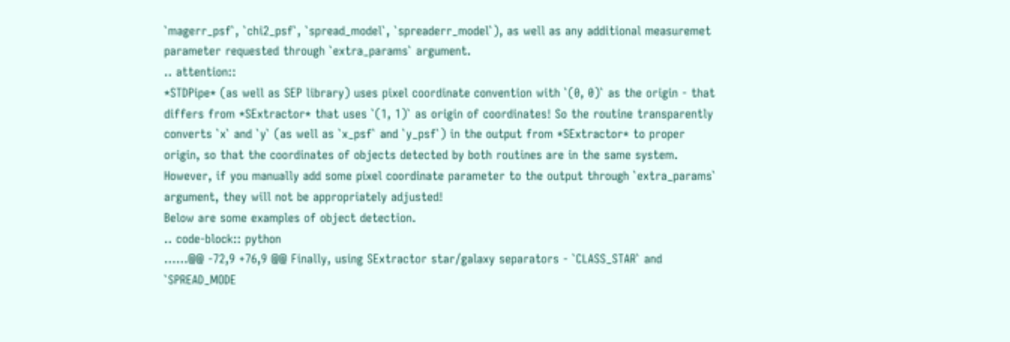`magerr_psf`, `chi2_psf`, `spread_model`, `spreaderr_model`), as well as any additional measuremet parameter requested through `extra_params` argument.
.. attention::
*STDPipe* (as well as SEP library) uses pixel coordinate convention with `(0, 0)` as the origin - that differs from *SExtractor* that uses `(1, 1)` as origin of coordinates! So the routine transparently converts `x` and `y` (as well as `x_psf` and `y_psf`) in the output from *SExtractor* to proper origin, so that the coordinates of objects detected by both routines are in the same system. However, if you manually add some pixel coordinate parameter to the output through `extra_params` argument, they will not be appropriately adjusted!
Below are some examples of object detection.
.. code-block:: python
......@@ -72,9 +76,9 @@ Finally, using SExtractor star/galaxy separators - `CLASS_STAR` and `SPREAD_MODE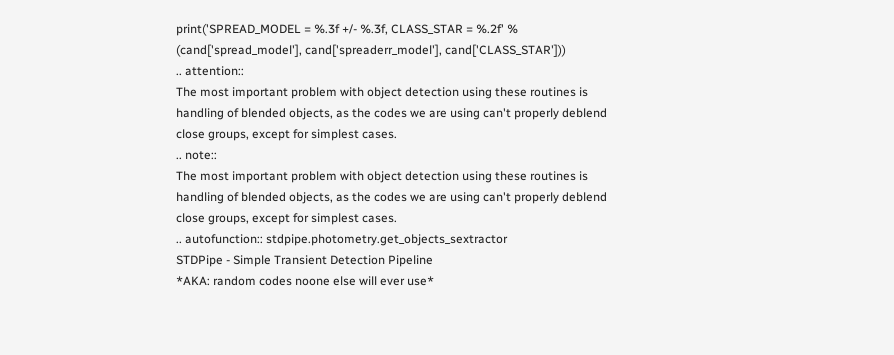print('SPREAD_MODEL = %.3f +/- %.3f, CLASS_STAR = %.2f' %
(cand['spread_model'], cand['spreaderr_model'], cand['CLASS_STAR']))
.. attention::
The most important problem with object detection using these routines is handling of blended objects, as the codes we are using can't properly deblend close groups, except for simplest cases.
.. note::
The most important problem with object detection using these routines is handling of blended objects, as the codes we are using can't properly deblend close groups, except for simplest cases.
.. autofunction:: stdpipe.photometry.get_objects_sextractor
STDPipe - Simple Transient Detection Pipeline
*AKA: random codes noone else will ever use*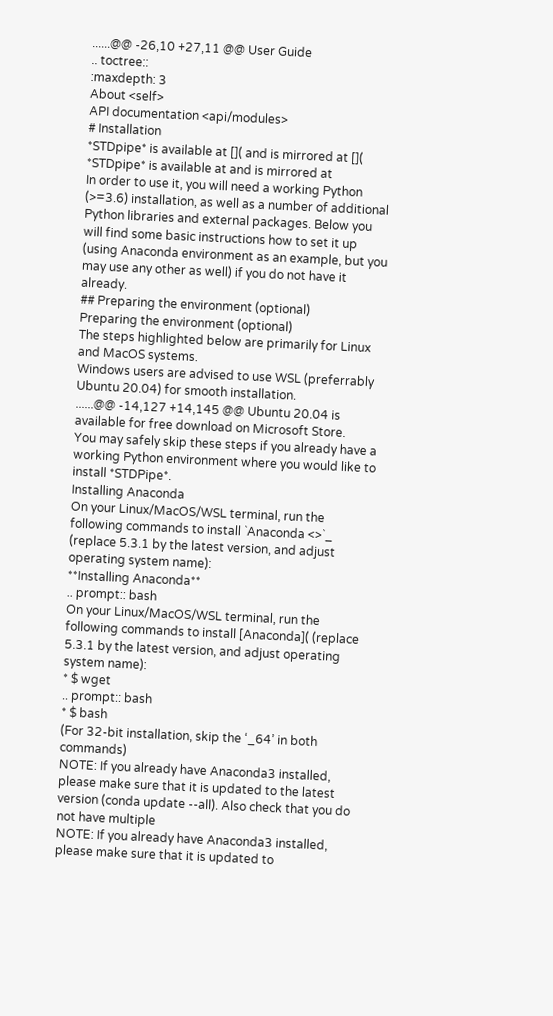......@@ -26,10 +27,11 @@ User Guide
.. toctree::
:maxdepth: 3
About <self>
API documentation <api/modules>
# Installation
*STDpipe* is available at []( and is mirrored at [](
*STDpipe* is available at and is mirrored at
In order to use it, you will need a working Python (>=3.6) installation, as well as a number of additional Python libraries and external packages. Below you will find some basic instructions how to set it up (using Anaconda environment as an example, but you may use any other as well) if you do not have it already.
## Preparing the environment (optional)
Preparing the environment (optional)
The steps highlighted below are primarily for Linux and MacOS systems.
Windows users are advised to use WSL (preferrably Ubuntu 20.04) for smooth installation.
......@@ -14,127 +14,145 @@ Ubuntu 20.04 is available for free download on Microsoft Store.
You may safely skip these steps if you already have a working Python environment where you would like to install *STDPipe*.
Installing Anaconda
On your Linux/MacOS/WSL terminal, run the following commands to install `Anaconda <>`_ (replace 5.3.1 by the latest version, and adjust operating system name):
**Installing Anaconda**
.. prompt:: bash
On your Linux/MacOS/WSL terminal, run the following commands to install [Anaconda]( (replace 5.3.1 by the latest version, and adjust operating system name):
* $ wget
.. prompt:: bash
* $ bash
(For 32-bit installation, skip the ‘_64’ in both commands)
NOTE: If you already have Anaconda3 installed, please make sure that it is updated to the latest version (conda update --all). Also check that you do not have multiple
NOTE: If you already have Anaconda3 installed, please make sure that it is updated to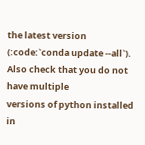the latest version (:code:`conda update --all`). Also check that you do not have multiple
versions of python installed in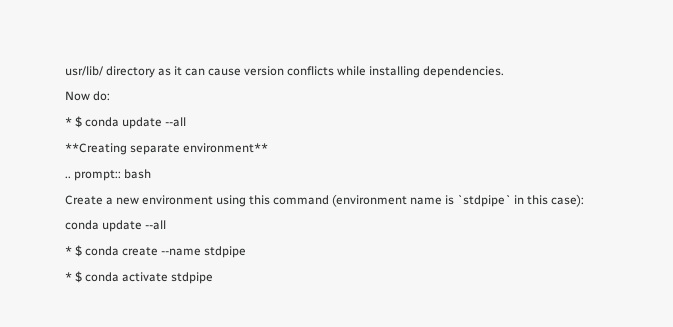usr/lib/ directory as it can cause version conflicts while installing dependencies.
Now do:
* $ conda update --all
**Creating separate environment**
.. prompt:: bash
Create a new environment using this command (environment name is `stdpipe` in this case):
conda update --all
* $ conda create --name stdpipe
* $ conda activate stdpipe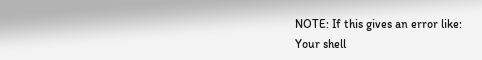NOTE: If this gives an error like:
Your shell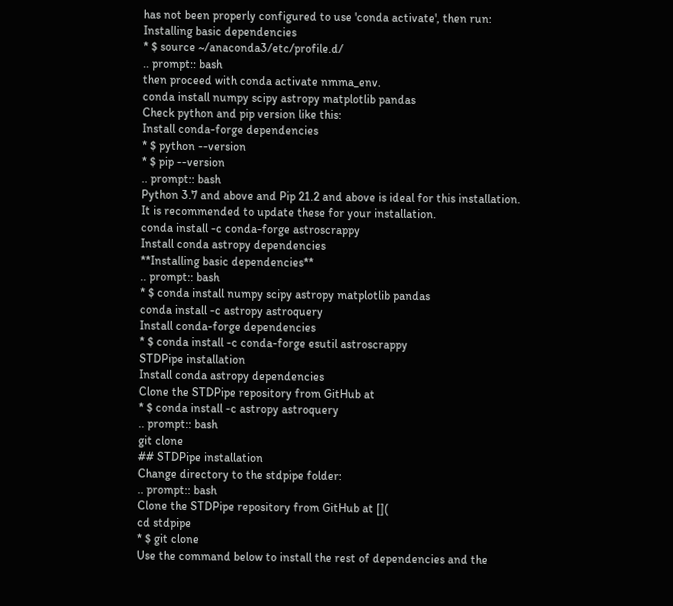has not been properly configured to use 'conda activate', then run:
Installing basic dependencies
* $ source ~/anaconda3/etc/profile.d/
.. prompt:: bash
then proceed with conda activate nmma_env.
conda install numpy scipy astropy matplotlib pandas
Check python and pip version like this:
Install conda-forge dependencies
* $ python --version
* $ pip --version
.. prompt:: bash
Python 3.7 and above and Pip 21.2 and above is ideal for this installation. It is recommended to update these for your installation.
conda install -c conda-forge astroscrappy
Install conda astropy dependencies
**Installing basic dependencies**
.. prompt:: bash
* $ conda install numpy scipy astropy matplotlib pandas
conda install -c astropy astroquery
Install conda-forge dependencies
* $ conda install -c conda-forge esutil astroscrappy
STDPipe installation
Install conda astropy dependencies
Clone the STDPipe repository from GitHub at
* $ conda install -c astropy astroquery
.. prompt:: bash
git clone
## STDPipe installation
Change directory to the stdpipe folder:
.. prompt:: bash
Clone the STDPipe repository from GitHub at [](
cd stdpipe
* $ git clone
Use the command below to install the rest of dependencies and the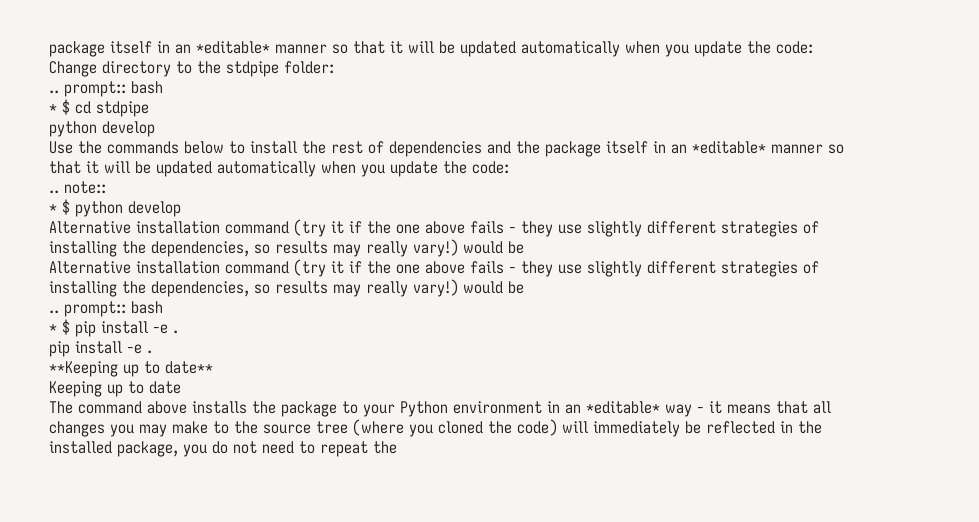package itself in an *editable* manner so that it will be updated automatically when you update the code:
Change directory to the stdpipe folder:
.. prompt:: bash
* $ cd stdpipe
python develop
Use the commands below to install the rest of dependencies and the package itself in an *editable* manner so that it will be updated automatically when you update the code:
.. note::
* $ python develop
Alternative installation command (try it if the one above fails - they use slightly different strategies of installing the dependencies, so results may really vary!) would be
Alternative installation command (try it if the one above fails - they use slightly different strategies of installing the dependencies, so results may really vary!) would be
.. prompt:: bash
* $ pip install -e .
pip install -e .
**Keeping up to date**
Keeping up to date
The command above installs the package to your Python environment in an *editable* way - it means that all changes you may make to the source tree (where you cloned the code) will immediately be reflected in the installed package, you do not need to repeat the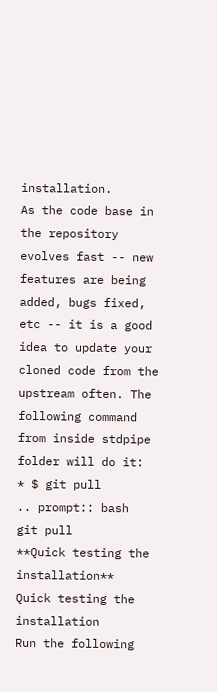installation.
As the code base in the repository evolves fast -- new features are being added, bugs fixed, etc -- it is a good idea to update your cloned code from the upstream often. The following command from inside stdpipe folder will do it:
* $ git pull
.. prompt:: bash
git pull
**Quick testing the installation**
Quick testing the installation
Run the following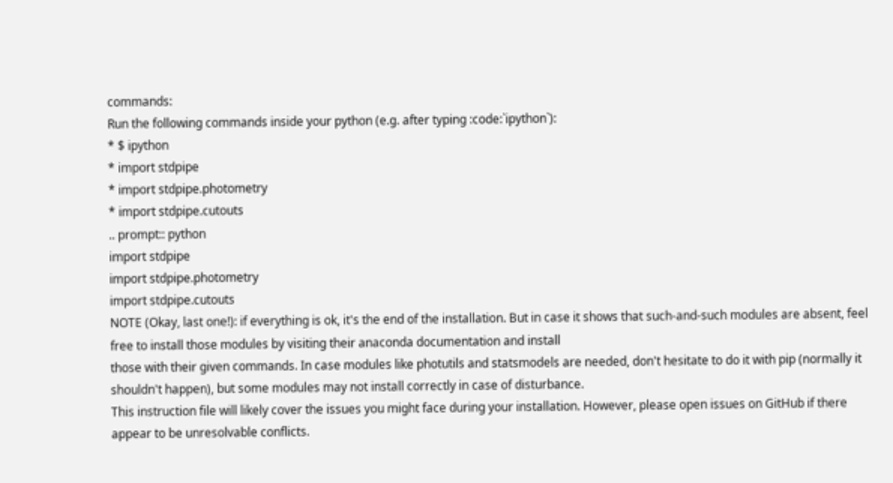commands:
Run the following commands inside your python (e.g. after typing :code:`ipython`):
* $ ipython
* import stdpipe
* import stdpipe.photometry
* import stdpipe.cutouts
.. prompt:: python
import stdpipe
import stdpipe.photometry
import stdpipe.cutouts
NOTE (Okay, last one!): if everything is ok, it's the end of the installation. But in case it shows that such-and-such modules are absent, feel free to install those modules by visiting their anaconda documentation and install
those with their given commands. In case modules like photutils and statsmodels are needed, don't hesitate to do it with pip (normally it shouldn't happen), but some modules may not install correctly in case of disturbance.
This instruction file will likely cover the issues you might face during your installation. However, please open issues on GitHub if there appear to be unresolvable conflicts.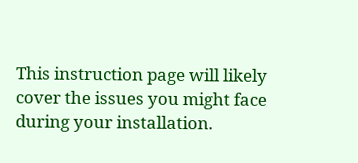This instruction page will likely cover the issues you might face during your installation.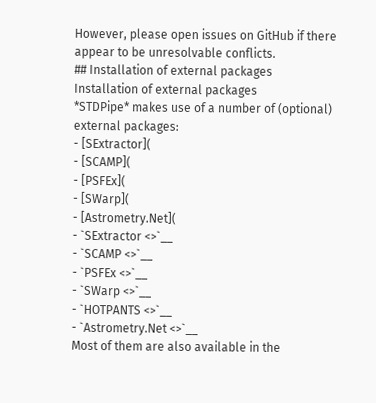However, please open issues on GitHub if there appear to be unresolvable conflicts.
## Installation of external packages
Installation of external packages
*STDPipe* makes use of a number of (optional) external packages:
- [SExtractor](
- [SCAMP](
- [PSFEx](
- [SWarp](
- [Astrometry.Net](
- `SExtractor <>`__
- `SCAMP <>`__
- `PSFEx <>`__
- `SWarp <>`__
- `HOTPANTS <>`__
- `Astrometry.Net <>`__
Most of them are also available in the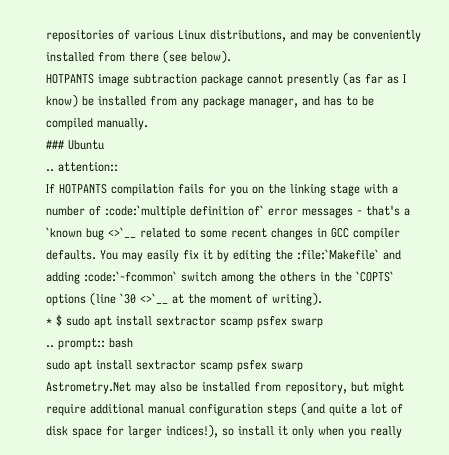repositories of various Linux distributions, and may be conveniently installed from there (see below).
HOTPANTS image subtraction package cannot presently (as far as I know) be installed from any package manager, and has to be compiled manually.
### Ubuntu
.. attention::
If HOTPANTS compilation fails for you on the linking stage with a number of :code:`multiple definition of` error messages - that's a `known bug <>`__ related to some recent changes in GCC compiler defaults. You may easily fix it by editing the :file:`Makefile` and adding :code:`-fcommon` switch among the others in the `COPTS` options (line `30 <>`__ at the moment of writing).
* $ sudo apt install sextractor scamp psfex swarp
.. prompt:: bash
sudo apt install sextractor scamp psfex swarp
Astrometry.Net may also be installed from repository, but might require additional manual configuration steps (and quite a lot of disk space for larger indices!), so install it only when you really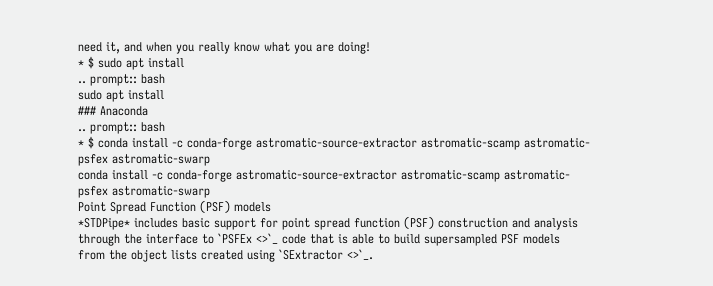need it, and when you really know what you are doing!
* $ sudo apt install
.. prompt:: bash
sudo apt install
### Anaconda
.. prompt:: bash
* $ conda install -c conda-forge astromatic-source-extractor astromatic-scamp astromatic-psfex astromatic-swarp
conda install -c conda-forge astromatic-source-extractor astromatic-scamp astromatic-psfex astromatic-swarp
Point Spread Function (PSF) models
*STDPipe* includes basic support for point spread function (PSF) construction and analysis through the interface to `PSFEx <>`_ code that is able to build supersampled PSF models from the object lists created using `SExtractor <>`_.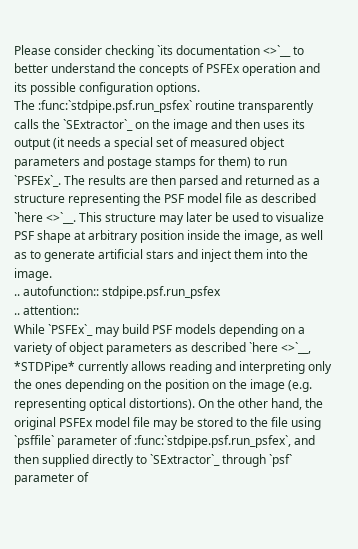Please consider checking `its documentation <>`__ to better understand the concepts of PSFEx operation and its possible configuration options.
The :func:`stdpipe.psf.run_psfex` routine transparently calls the `SExtractor`_ on the image and then uses its output (it needs a special set of measured object parameters and postage stamps for them) to run `PSFEx`_. The results are then parsed and returned as a structure representing the PSF model file as described `here <>`__. This structure may later be used to visualize PSF shape at arbitrary position inside the image, as well as to generate artificial stars and inject them into the image.
.. autofunction:: stdpipe.psf.run_psfex
.. attention::
While `PSFEx`_ may build PSF models depending on a variety of object parameters as described `here <>`__, *STDPipe* currently allows reading and interpreting only the ones depending on the position on the image (e.g. representing optical distortions). On the other hand, the original PSFEx model file may be stored to the file using `psffile` parameter of :func:`stdpipe.psf.run_psfex`, and then supplied directly to `SExtractor`_ through `psf` parameter of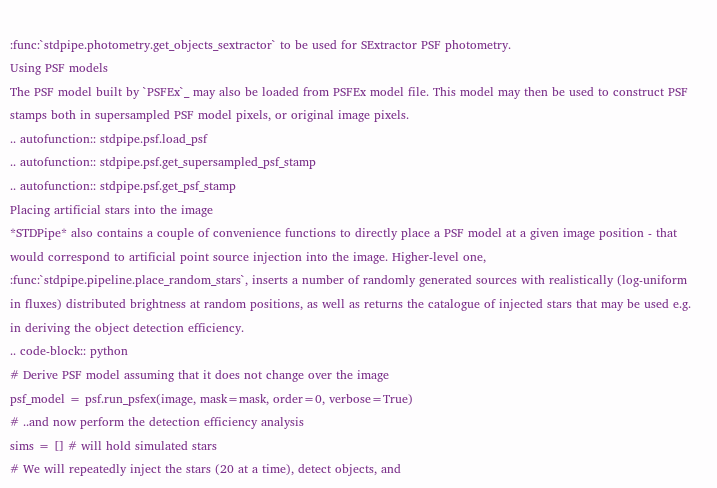:func:`stdpipe.photometry.get_objects_sextractor` to be used for SExtractor PSF photometry.
Using PSF models
The PSF model built by `PSFEx`_ may also be loaded from PSFEx model file. This model may then be used to construct PSF stamps both in supersampled PSF model pixels, or original image pixels.
.. autofunction:: stdpipe.psf.load_psf
.. autofunction:: stdpipe.psf.get_supersampled_psf_stamp
.. autofunction:: stdpipe.psf.get_psf_stamp
Placing artificial stars into the image
*STDPipe* also contains a couple of convenience functions to directly place a PSF model at a given image position - that would correspond to artificial point source injection into the image. Higher-level one, :func:`stdpipe.pipeline.place_random_stars`, inserts a number of randomly generated sources with realistically (log-uniform in fluxes) distributed brightness at random positions, as well as returns the catalogue of injected stars that may be used e.g. in deriving the object detection efficiency.
.. code-block:: python
# Derive PSF model assuming that it does not change over the image
psf_model = psf.run_psfex(image, mask=mask, order=0, verbose=True)
# ..and now perform the detection efficiency analysis
sims = [] # will hold simulated stars
# We will repeatedly inject the stars (20 at a time), detect objects, and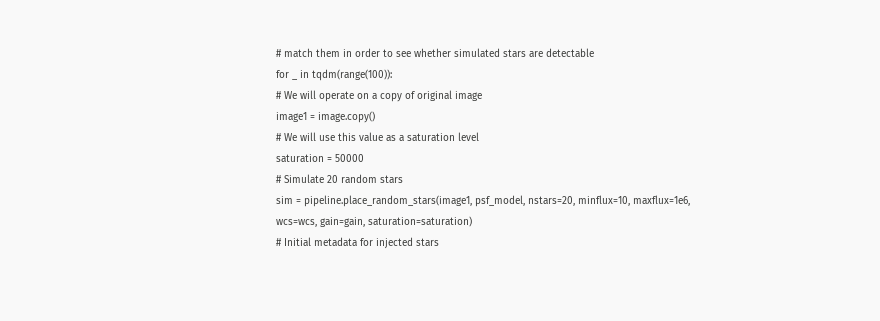# match them in order to see whether simulated stars are detectable
for _ in tqdm(range(100)):
# We will operate on a copy of original image
image1 = image.copy()
# We will use this value as a saturation level
saturation = 50000
# Simulate 20 random stars
sim = pipeline.place_random_stars(image1, psf_model, nstars=20, minflux=10, maxflux=1e6,
wcs=wcs, gain=gain, saturation=saturation)
# Initial metadata for injected stars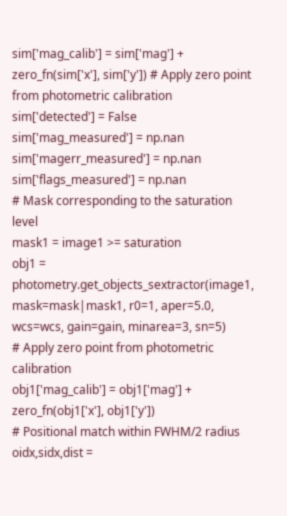sim['mag_calib'] = sim['mag'] + zero_fn(sim['x'], sim['y']) # Apply zero point from photometric calibration
sim['detected'] = False
sim['mag_measured'] = np.nan
sim['magerr_measured'] = np.nan
sim['flags_measured'] = np.nan
# Mask corresponding to the saturation level
mask1 = image1 >= saturation
obj1 = photometry.get_objects_sextractor(image1, mask=mask|mask1, r0=1, aper=5.0,
wcs=wcs, gain=gain, minarea=3, sn=5)
# Apply zero point from photometric calibration
obj1['mag_calib'] = obj1['mag'] + zero_fn(obj1['x'], obj1['y'])
# Positional match within FWHM/2 radius
oidx,sidx,dist =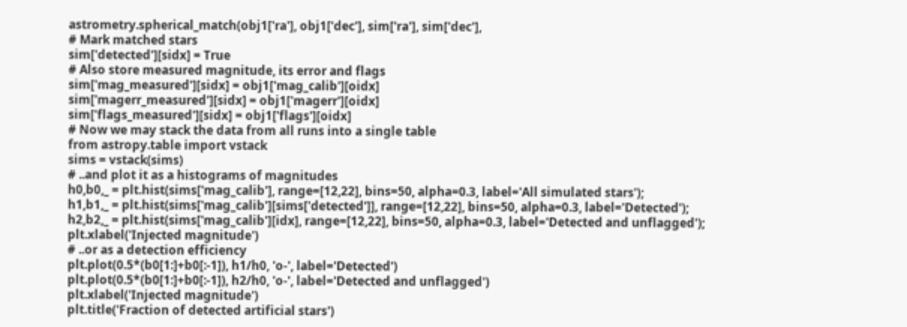astrometry.spherical_match(obj1['ra'], obj1['dec'], sim['ra'], sim['dec'],
# Mark matched stars
sim['detected'][sidx] = True
# Also store measured magnitude, its error and flags
sim['mag_measured'][sidx] = obj1['mag_calib'][oidx]
sim['magerr_measured'][sidx] = obj1['magerr'][oidx]
sim['flags_measured'][sidx] = obj1['flags'][oidx]
# Now we may stack the data from all runs into a single table
from astropy.table import vstack
sims = vstack(sims)
# ..and plot it as a histograms of magnitudes
h0,b0,_ = plt.hist(sims['mag_calib'], range=[12,22], bins=50, alpha=0.3, label='All simulated stars');
h1,b1,_ = plt.hist(sims['mag_calib'][sims['detected']], range=[12,22], bins=50, alpha=0.3, label='Detected');
h2,b2,_ = plt.hist(sims['mag_calib'][idx], range=[12,22], bins=50, alpha=0.3, label='Detected and unflagged');
plt.xlabel('Injected magnitude')
# ..or as a detection efficiency
plt.plot(0.5*(b0[1:]+b0[:-1]), h1/h0, 'o-', label='Detected')
plt.plot(0.5*(b0[1:]+b0[:-1]), h2/h0, 'o-', label='Detected and unflagged')
plt.xlabel('Injected magnitude')
plt.title('Fraction of detected artificial stars')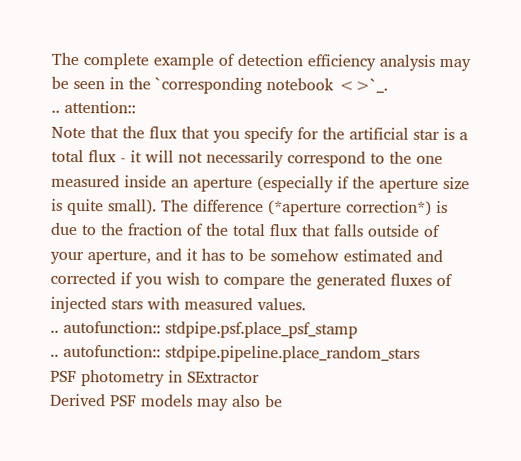The complete example of detection efficiency analysis may be seen in the `corresponding notebook <>`_.
.. attention::
Note that the flux that you specify for the artificial star is a total flux - it will not necessarily correspond to the one measured inside an aperture (especially if the aperture size is quite small). The difference (*aperture correction*) is due to the fraction of the total flux that falls outside of your aperture, and it has to be somehow estimated and corrected if you wish to compare the generated fluxes of injected stars with measured values.
.. autofunction:: stdpipe.psf.place_psf_stamp
.. autofunction:: stdpipe.pipeline.place_random_stars
PSF photometry in SExtractor
Derived PSF models may also be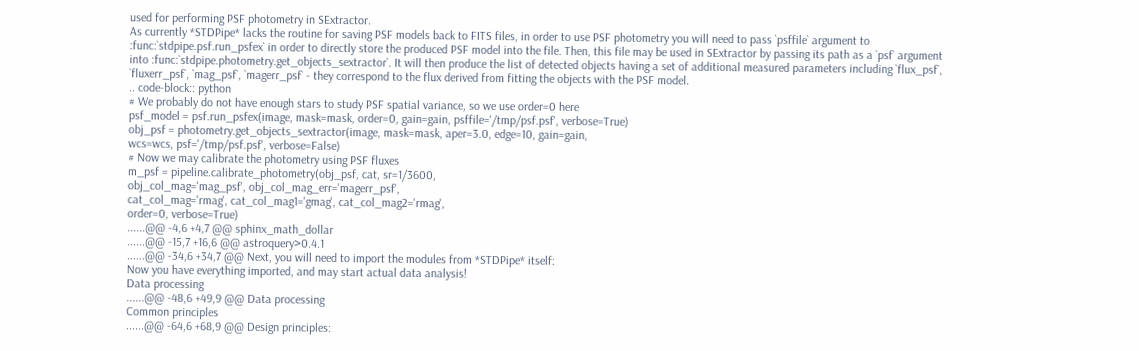used for performing PSF photometry in SExtractor.
As currently *STDPipe* lacks the routine for saving PSF models back to FITS files, in order to use PSF photometry you will need to pass `psffile` argument to :func:`stdpipe.psf.run_psfex` in order to directly store the produced PSF model into the file. Then, this file may be used in SExtractor by passing its path as a `psf` argument into :func:`stdpipe.photometry.get_objects_sextractor`. It will then produce the list of detected objects having a set of additional measured parameters including `flux_psf`, `fluxerr_psf`, `mag_psf`, `magerr_psf` - they correspond to the flux derived from fitting the objects with the PSF model.
.. code-block:: python
# We probably do not have enough stars to study PSF spatial variance, so we use order=0 here
psf_model = psf.run_psfex(image, mask=mask, order=0, gain=gain, psffile='/tmp/psf.psf', verbose=True)
obj_psf = photometry.get_objects_sextractor(image, mask=mask, aper=3.0, edge=10, gain=gain,
wcs=wcs, psf='/tmp/psf.psf', verbose=False)
# Now we may calibrate the photometry using PSF fluxes
m_psf = pipeline.calibrate_photometry(obj_psf, cat, sr=1/3600,
obj_col_mag='mag_psf', obj_col_mag_err='magerr_psf',
cat_col_mag='rmag', cat_col_mag1='gmag', cat_col_mag2='rmag',
order=0, verbose=True)
......@@ -4,6 +4,7 @@ sphinx_math_dollar
......@@ -15,7 +16,6 @@ astroquery>0.4.1
......@@ -34,6 +34,7 @@ Next, you will need to import the modules from *STDPipe* itself:
Now you have everything imported, and may start actual data analysis!
Data processing
......@@ -48,6 +49,9 @@ Data processing
Common principles
......@@ -64,6 +68,9 @@ Design principles: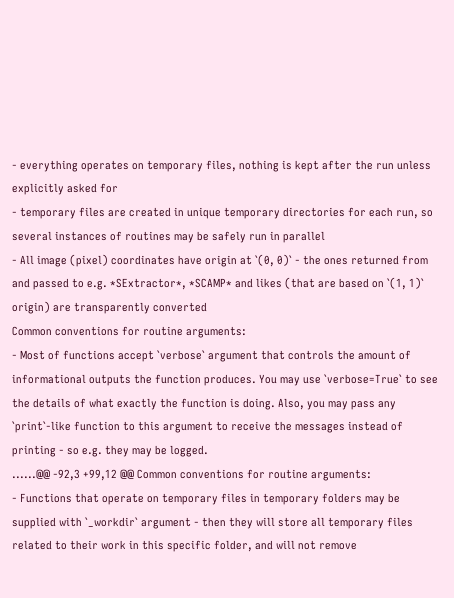- everything operates on temporary files, nothing is kept after the run unless explicitly asked for
- temporary files are created in unique temporary directories for each run, so several instances of routines may be safely run in parallel
- All image (pixel) coordinates have origin at `(0, 0)` - the ones returned from and passed to e.g. *SExtractor*, *SCAMP* and likes (that are based on `(1, 1)` origin) are transparently converted
Common conventions for routine arguments:
- Most of functions accept `verbose` argument that controls the amount of informational outputs the function produces. You may use `verbose=True` to see the details of what exactly the function is doing. Also, you may pass any `print`-like function to this argument to receive the messages instead of printing - so e.g. they may be logged.
......@@ -92,3 +99,12 @@ Common conventions for routine arguments:
- Functions that operate on temporary files in temporary folders may be supplied with `_workdir` argument - then they will store all temporary files related to their work in this specific folder, and will not remove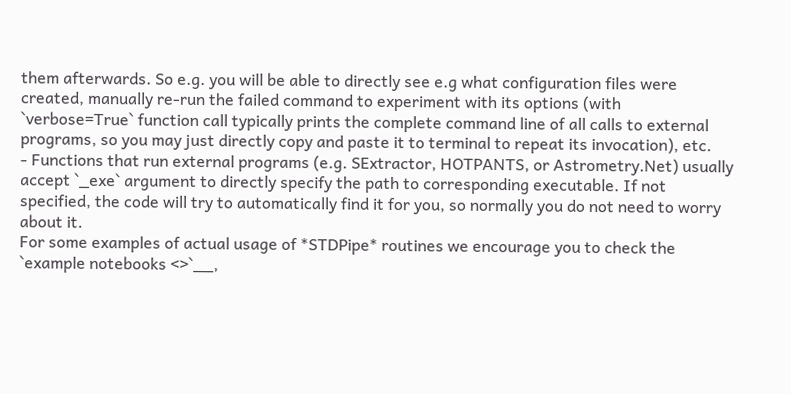them afterwards. So e.g. you will be able to directly see e.g what configuration files were created, manually re-run the failed command to experiment with its options (with `verbose=True` function call typically prints the complete command line of all calls to external programs, so you may just directly copy and paste it to terminal to repeat its invocation), etc.
- Functions that run external programs (e.g. SExtractor, HOTPANTS, or Astrometry.Net) usually accept `_exe` argument to directly specify the path to corresponding executable. If not specified, the code will try to automatically find it for you, so normally you do not need to worry about it.
For some examples of actual usage of *STDPipe* routines we encourage you to check the `example notebooks <>`__,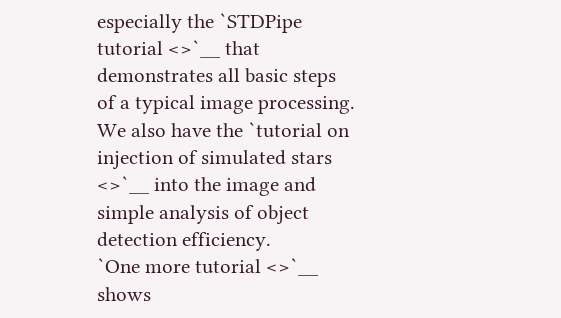especially the `STDPipe tutorial <>`__ that demonstrates all basic steps of a typical image processing.
We also have the `tutorial on injection of simulated stars <>`__ into the image and simple analysis of object detection efficiency.
`One more tutorial <>`__ shows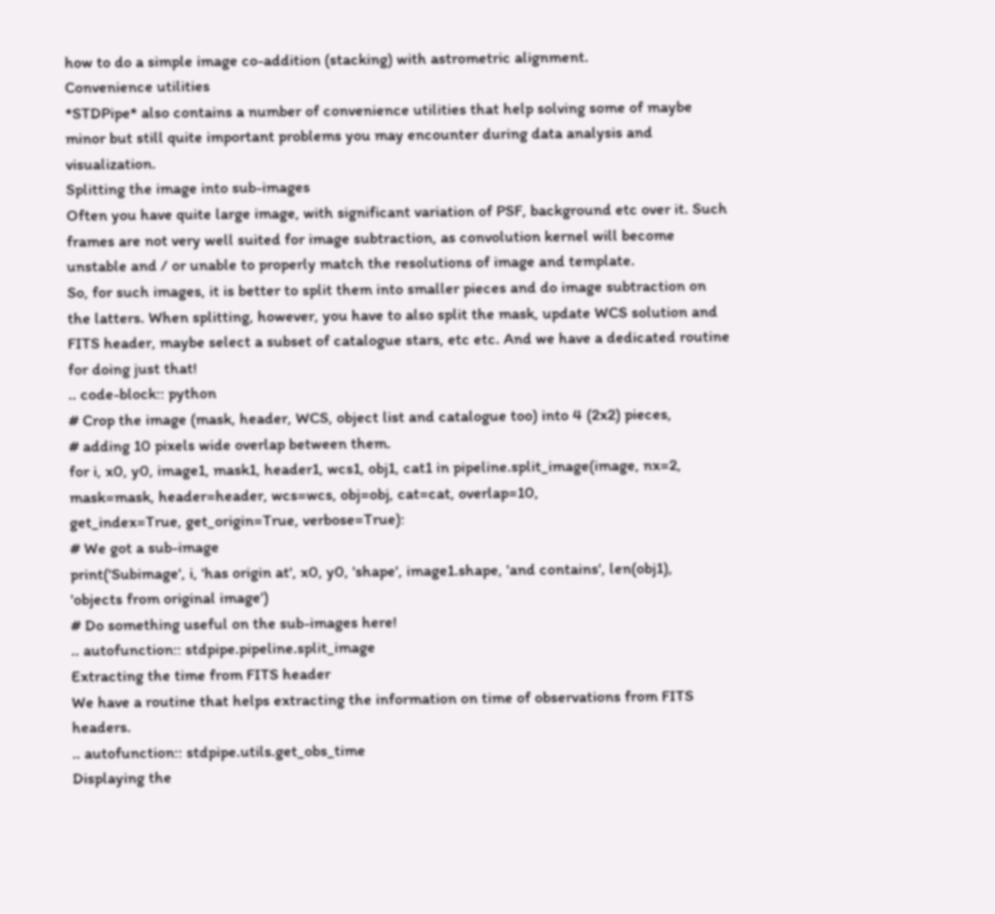how to do a simple image co-addition (stacking) with astrometric alignment.
Convenience utilities
*STDPipe* also contains a number of convenience utilities that help solving some of maybe minor but still quite important problems you may encounter during data analysis and visualization.
Splitting the image into sub-images
Often you have quite large image, with significant variation of PSF, background etc over it. Such frames are not very well suited for image subtraction, as convolution kernel will become unstable and / or unable to properly match the resolutions of image and template.
So, for such images, it is better to split them into smaller pieces and do image subtraction on the latters. When splitting, however, you have to also split the mask, update WCS solution and FITS header, maybe select a subset of catalogue stars, etc etc. And we have a dedicated routine for doing just that!
.. code-block:: python
# Crop the image (mask, header, WCS, object list and catalogue too) into 4 (2x2) pieces,
# adding 10 pixels wide overlap between them.
for i, x0, y0, image1, mask1, header1, wcs1, obj1, cat1 in pipeline.split_image(image, nx=2,
mask=mask, header=header, wcs=wcs, obj=obj, cat=cat, overlap=10,
get_index=True, get_origin=True, verbose=True):
# We got a sub-image
print('Subimage', i, 'has origin at', x0, y0, 'shape', image1.shape, 'and contains', len(obj1),
'objects from original image')
# Do something useful on the sub-images here!
.. autofunction:: stdpipe.pipeline.split_image
Extracting the time from FITS header
We have a routine that helps extracting the information on time of observations from FITS headers.
.. autofunction:: stdpipe.utils.get_obs_time
Displaying the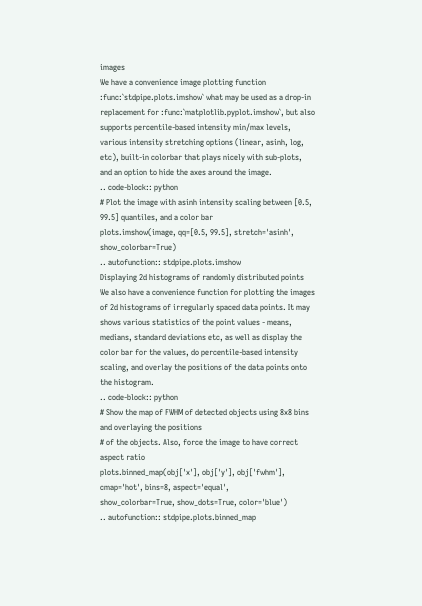images
We have a convenience image plotting function :func:`stdpipe.plots.imshow` what may be used as a drop-in replacement for :func:`matplotlib.pyplot.imshow`, but also supports percentile-based intensity min/max levels, various intensity stretching options (linear, asinh, log, etc), built-in colorbar that plays nicely with sub-plots, and an option to hide the axes around the image.
.. code-block:: python
# Plot the image with asinh intensity scaling between [0.5, 99.5] quantiles, and a color bar
plots.imshow(image, qq=[0.5, 99.5], stretch='asinh', show_colorbar=True)
.. autofunction:: stdpipe.plots.imshow
Displaying 2d histograms of randomly distributed points
We also have a convenience function for plotting the images of 2d histograms of irregularly spaced data points. It may shows various statistics of the point values - means, medians, standard deviations etc, as well as display the color bar for the values, do percentile-based intensity scaling, and overlay the positions of the data points onto the histogram.
.. code-block:: python
# Show the map of FWHM of detected objects using 8x8 bins and overlaying the positions
# of the objects. Also, force the image to have correct aspect ratio
plots.binned_map(obj['x'], obj['y'], obj['fwhm'], cmap='hot', bins=8, aspect='equal',
show_colorbar=True, show_dots=True, color='blue')
.. autofunction:: stdpipe.plots.binned_map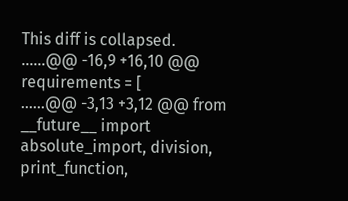This diff is collapsed.
......@@ -16,9 +16,10 @@ requirements = [
......@@ -3,13 +3,12 @@ from __future__ import absolute_import, division, print_function,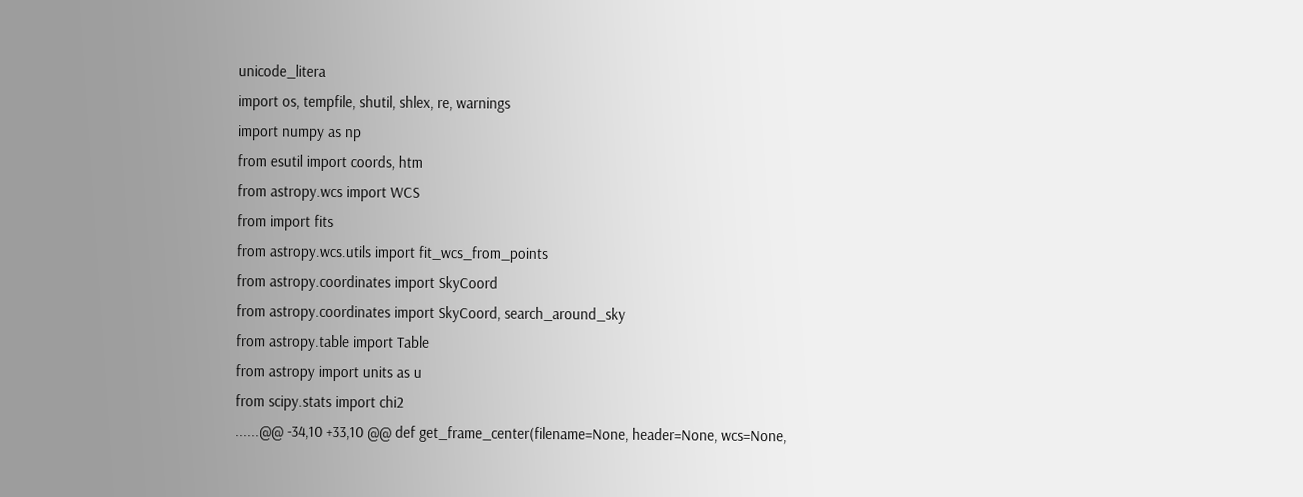unicode_litera
import os, tempfile, shutil, shlex, re, warnings
import numpy as np
from esutil import coords, htm
from astropy.wcs import WCS
from import fits
from astropy.wcs.utils import fit_wcs_from_points
from astropy.coordinates import SkyCoord
from astropy.coordinates import SkyCoord, search_around_sky
from astropy.table import Table
from astropy import units as u
from scipy.stats import chi2
......@@ -34,10 +33,10 @@ def get_frame_center(filename=None, header=None, wcs=None,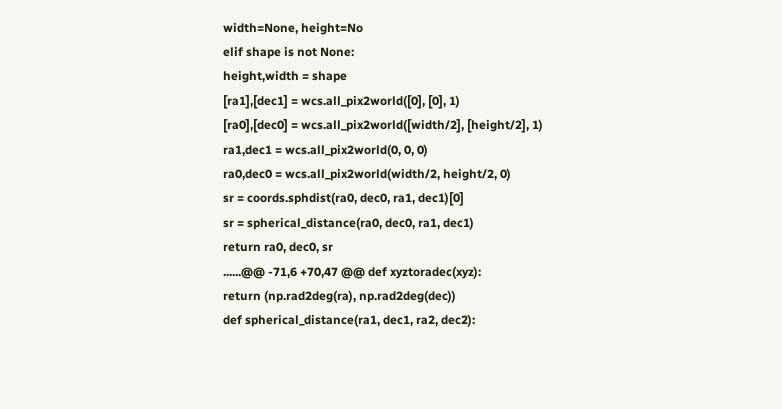width=None, height=No
elif shape is not None:
height,width = shape
[ra1],[dec1] = wcs.all_pix2world([0], [0], 1)
[ra0],[dec0] = wcs.all_pix2world([width/2], [height/2], 1)
ra1,dec1 = wcs.all_pix2world(0, 0, 0)
ra0,dec0 = wcs.all_pix2world(width/2, height/2, 0)
sr = coords.sphdist(ra0, dec0, ra1, dec1)[0]
sr = spherical_distance(ra0, dec0, ra1, dec1)
return ra0, dec0, sr
......@@ -71,6 +70,47 @@ def xyztoradec(xyz):
return (np.rad2deg(ra), np.rad2deg(dec))
def spherical_distance(ra1, dec1, ra2, dec2):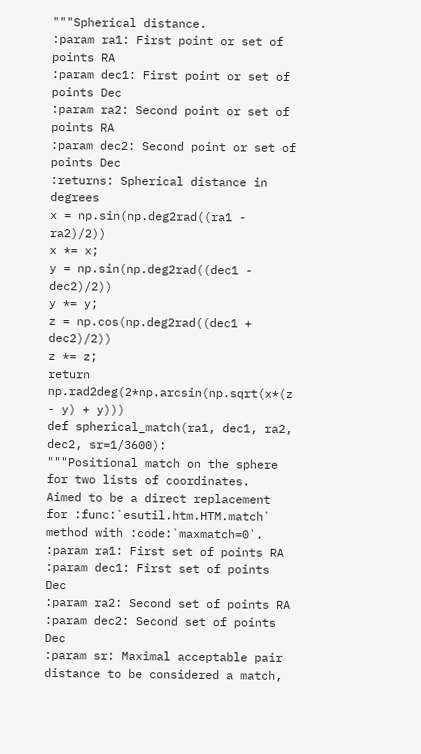"""Spherical distance.
:param ra1: First point or set of points RA
:param dec1: First point or set of points Dec
:param ra2: Second point or set of points RA
:param dec2: Second point or set of points Dec
:returns: Spherical distance in degrees
x = np.sin(np.deg2rad((ra1 - ra2)/2))
x *= x;
y = np.sin(np.deg2rad((dec1 - dec2)/2))
y *= y;
z = np.cos(np.deg2rad((dec1 + dec2)/2))
z *= z;
return np.rad2deg(2*np.arcsin(np.sqrt(x*(z - y) + y)))
def spherical_match(ra1, dec1, ra2, dec2, sr=1/3600):
"""Positional match on the sphere for two lists of coordinates.
Aimed to be a direct replacement for :func:`esutil.htm.HTM.match` method with :code:`maxmatch=0`.
:param ra1: First set of points RA
:param dec1: First set of points Dec
:param ra2: Second set of points RA
:param dec2: Second set of points Dec
:param sr: Maximal acceptable pair distance to be considered a match,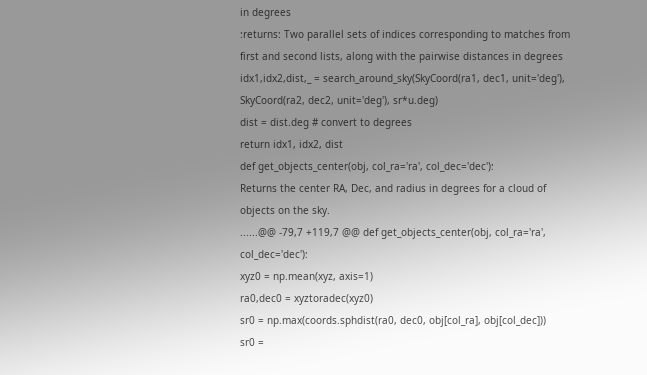in degrees
:returns: Two parallel sets of indices corresponding to matches from first and second lists, along with the pairwise distances in degrees
idx1,idx2,dist,_ = search_around_sky(SkyCoord(ra1, dec1, unit='deg'), SkyCoord(ra2, dec2, unit='deg'), sr*u.deg)
dist = dist.deg # convert to degrees
return idx1, idx2, dist
def get_objects_center(obj, col_ra='ra', col_dec='dec'):
Returns the center RA, Dec, and radius in degrees for a cloud of objects on the sky.
......@@ -79,7 +119,7 @@ def get_objects_center(obj, col_ra='ra', col_dec='dec'):
xyz0 = np.mean(xyz, axis=1)
ra0,dec0 = xyztoradec(xyz0)
sr0 = np.max(coords.sphdist(ra0, dec0, obj[col_ra], obj[col_dec]))
sr0 =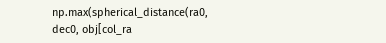np.max(spherical_distance(ra0, dec0, obj[col_ra